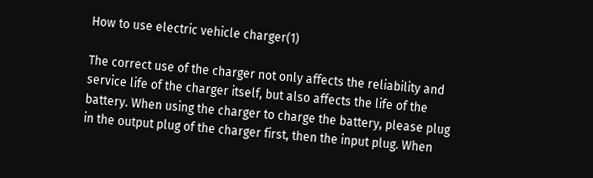How to use electric vehicle charger(1)

The correct use of the charger not only affects the reliability and service life of the charger itself, but also affects the life of the battery. When using the charger to charge the battery, please plug in the output plug of the charger first, then the input plug. When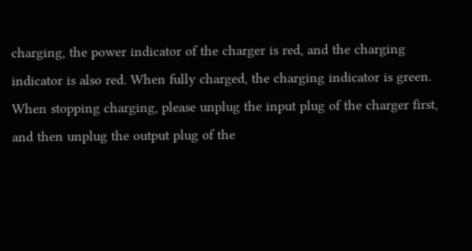charging, the power indicator of the charger is red, and the charging indicator is also red. When fully charged, the charging indicator is green. When stopping charging, please unplug the input plug of the charger first, and then unplug the output plug of the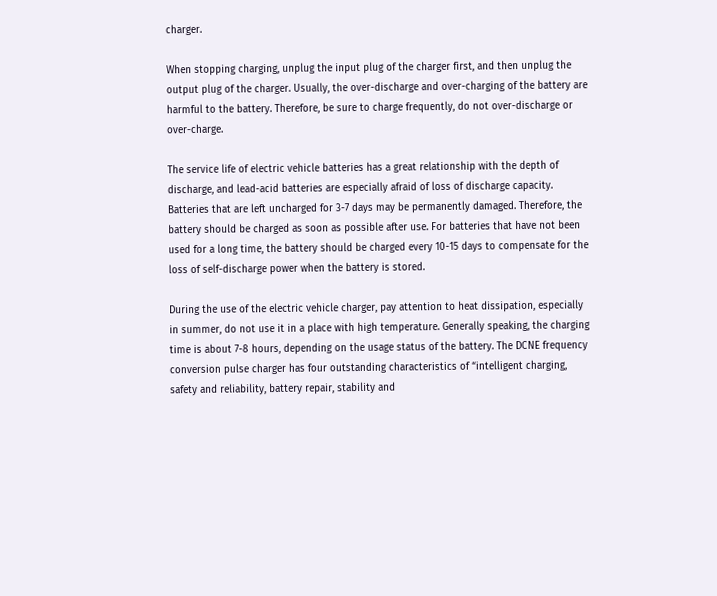charger.

When stopping charging, unplug the input plug of the charger first, and then unplug the output plug of the charger. Usually, the over-discharge and over-charging of the battery are harmful to the battery. Therefore, be sure to charge frequently, do not over-discharge or over-charge.

The service life of electric vehicle batteries has a great relationship with the depth of discharge, and lead-acid batteries are especially afraid of loss of discharge capacity. Batteries that are left uncharged for 3-7 days may be permanently damaged. Therefore, the battery should be charged as soon as possible after use. For batteries that have not been used for a long time, the battery should be charged every 10-15 days to compensate for the loss of self-discharge power when the battery is stored.

During the use of the electric vehicle charger, pay attention to heat dissipation, especially in summer, do not use it in a place with high temperature. Generally speaking, the charging time is about 7-8 hours, depending on the usage status of the battery. The DCNE frequency conversion pulse charger has four outstanding characteristics of “intelligent charging, safety and reliability, battery repair, stability and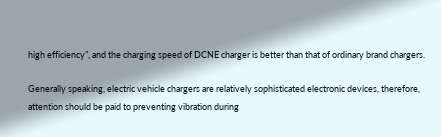high efficiency”, and the charging speed of DCNE charger is better than that of ordinary brand chargers.

Generally speaking, electric vehicle chargers are relatively sophisticated electronic devices, therefore, attention should be paid to preventing vibration during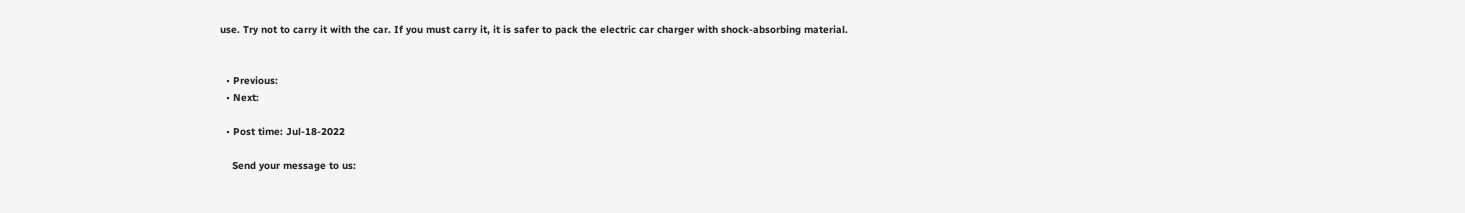use. Try not to carry it with the car. If you must carry it, it is safer to pack the electric car charger with shock-absorbing material.


  • Previous:
  • Next:

  • Post time: Jul-18-2022

    Send your message to us: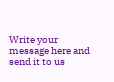Write your message here and send it to us